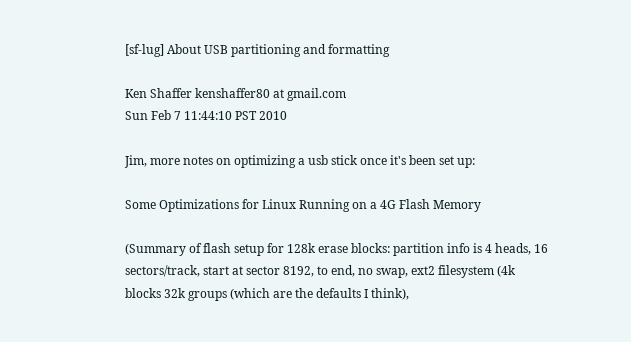[sf-lug] About USB partitioning and formatting

Ken Shaffer kenshaffer80 at gmail.com
Sun Feb 7 11:44:10 PST 2010

Jim, more notes on optimizing a usb stick once it's been set up:

Some Optimizations for Linux Running on a 4G Flash Memory

(Summary of flash setup for 128k erase blocks: partition info is 4 heads, 16
sectors/track, start at sector 8192, to end, no swap, ext2 filesystem (4k
blocks 32k groups (which are the defaults I think),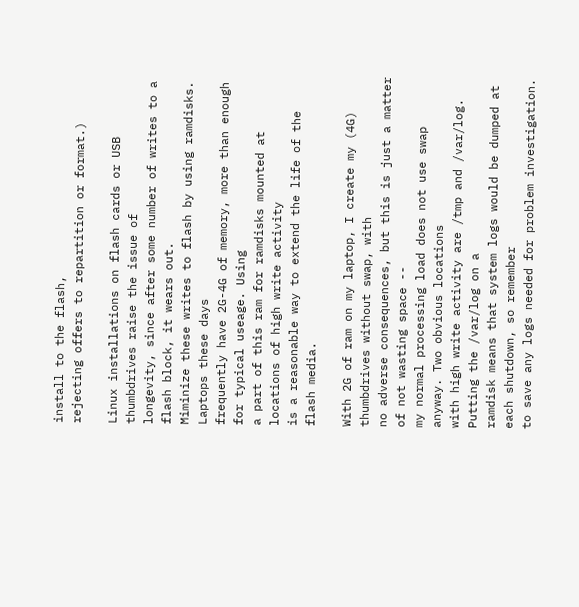install to the flash,
rejecting offers to repartition or format.)

Linux installations on flash cards or USB thumbdrives raise the issue of
longevity, since after some number of writes to a flash block, it wears out.
Miminize these writes to flash by using ramdisks. Laptops these days
frequently have 2G-4G of memory, more than enough for typical useage. Using
a part of this ram for ramdisks mounted at locations of high write activity
is a reasonable way to extend the life of the flash media.

With 2G of ram on my laptop, I create my (4G) thumbdrives without swap, with
no adverse consequences, but this is just a matter of not wasting space --
my normal processing load does not use swap anyway. Two obvious locations
with high write activity are /tmp and /var/log. Putting the /var/log on a
ramdisk means that system logs would be dumped at each shutdown, so remember
to save any logs needed for problem investigation.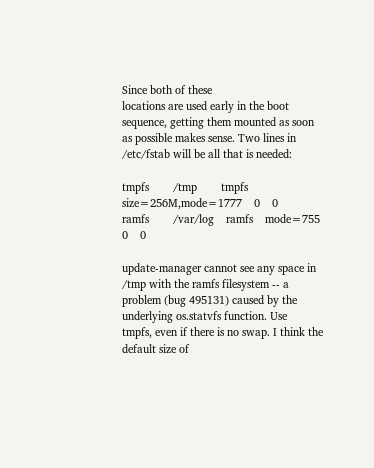Since both of these
locations are used early in the boot sequence, getting them mounted as soon
as possible makes sense. Two lines in /etc/fstab will be all that is needed:

tmpfs        /tmp        tmpfs    size=256M,mode=1777    0    0
ramfs        /var/log    ramfs    mode=755        0    0

update-manager cannot see any space in /tmp with the ramfs filesystem -- a
problem (bug 495131) caused by the underlying os.statvfs function. Use
tmpfs, even if there is no swap. I think the default size of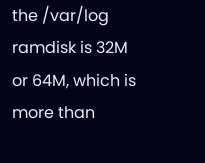the /var/log
ramdisk is 32M or 64M, which is more than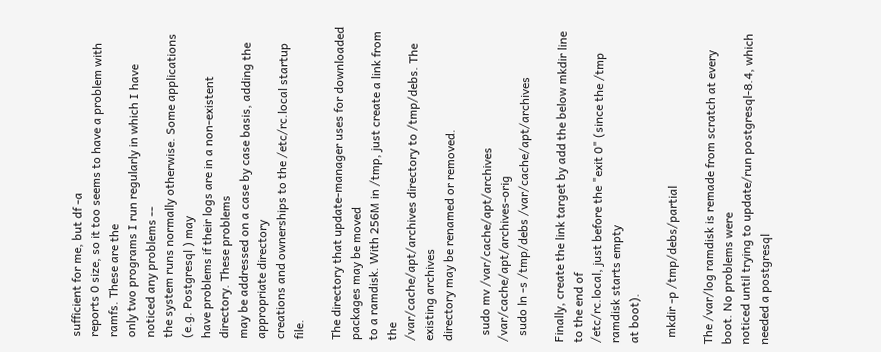sufficient for me, but df -a
reports 0 size, so it too seems to have a problem with ramfs. These are the
only two programs I run regularly in which I have noticed any problems --
the system runs normally otherwise. Some applications (e.g. Postgresql ) may
have problems if their logs are in a non-existent directory. These problems
may be addressed on a case by case basis, adding the appropriate directory
creations and ownerships to the /etc/rc.local startup file.

The directory that update-manager uses for downloaded packages may be moved
to a ramdisk. With 256M in /tmp, just create a link from the
/var/cache/apt/archives directory to /tmp/debs. The existing archives
directory may be renamed or removed.

  sudo mv /var/cache/apt/archives /var/cache/apt/archives-orig
  sudo ln -s /tmp/debs /var/cache/apt/archives

Finally, create the link target by add the below mkdir line to the end of
/etc/rc.local, just before the "exit 0" (since the /tmp ramdisk starts empty
at boot).

  mkdir -p /tmp/debs/partial

The /var/log ramdisk is remade from scratch at every boot. No problems were
noticed until trying to update/run postgresql-8.4, which needed a postgresql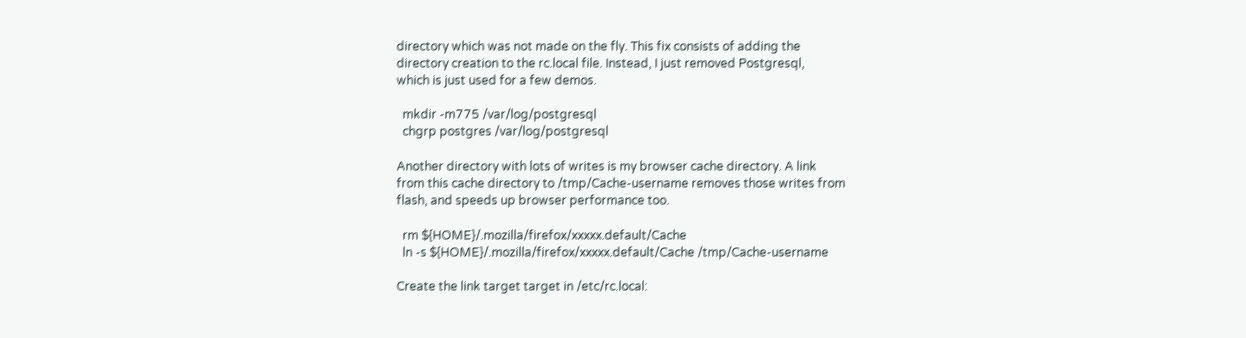directory which was not made on the fly. This fix consists of adding the
directory creation to the rc.local file. Instead, I just removed Postgresql,
which is just used for a few demos.

  mkdir -m775 /var/log/postgresql
  chgrp postgres /var/log/postgresql

Another directory with lots of writes is my browser cache directory. A link
from this cache directory to /tmp/Cache-username removes those writes from
flash, and speeds up browser performance too.

  rm ${HOME}/.mozilla/firefox/xxxxx.default/Cache
  ln -s ${HOME}/.mozilla/firefox/xxxxx.default/Cache /tmp/Cache-username

Create the link target target in /etc/rc.local: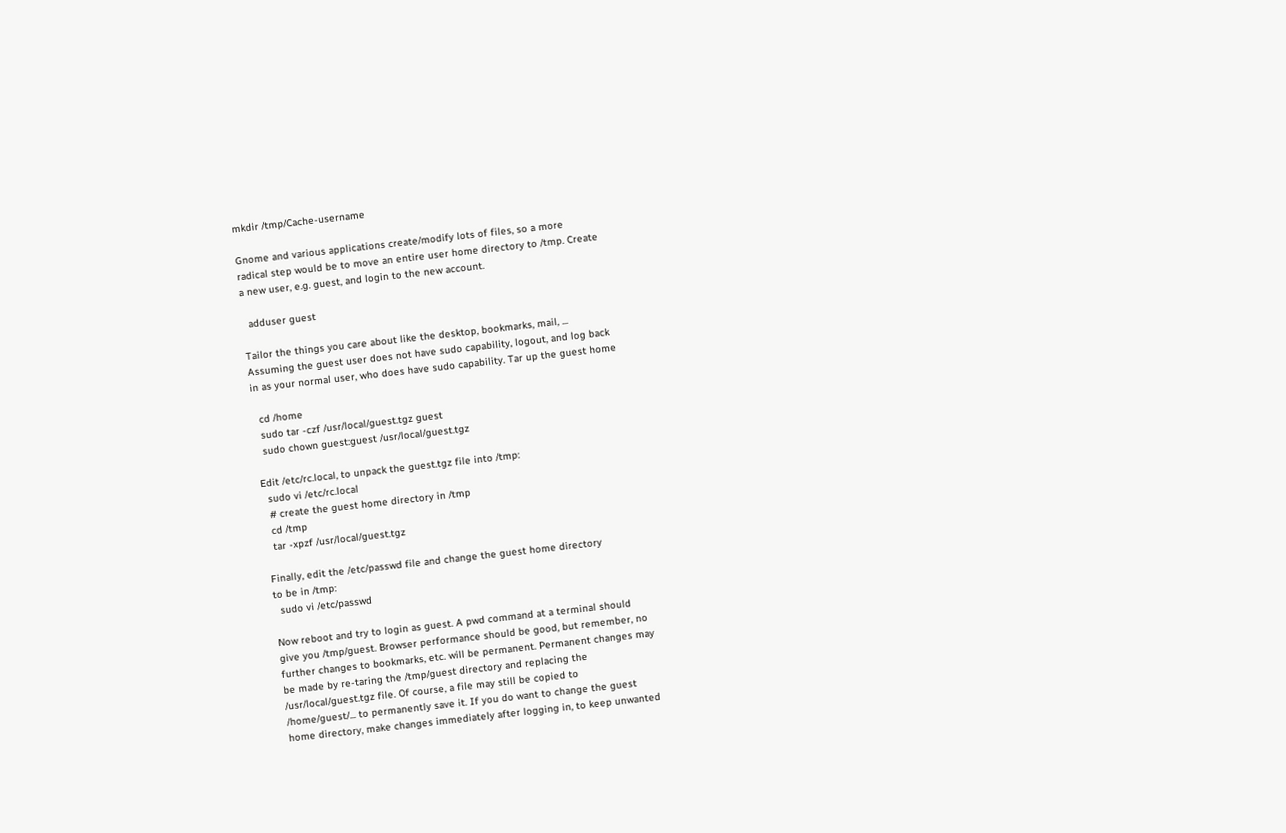mkdir /tmp/Cache-username

Gnome and various applications create/modify lots of files, so a more
radical step would be to move an entire user home directory to /tmp. Create
a new user, e.g. guest, and login to the new account.

  adduser guest

Tailor the things you care about like the desktop, bookmarks, mail, ...
Assuming the guest user does not have sudo capability, logout, and log back
in as your normal user, who does have sudo capability. Tar up the guest home

  cd /home
  sudo tar -czf /usr/local/guest.tgz guest
  sudo chown guest:guest /usr/local/guest.tgz

Edit /etc/rc.local, to unpack the guest.tgz file into /tmp:
  sudo vi /etc/rc.local
  # create the guest home directory in /tmp
  cd /tmp
  tar -xpzf /usr/local/guest.tgz

Finally, edit the /etc/passwd file and change the guest home directory
to be in /tmp:
  sudo vi /etc/passwd

Now reboot and try to login as guest. A pwd command at a terminal should
give you /tmp/guest. Browser performance should be good, but remember, no
further changes to bookmarks, etc. will be permanent. Permanent changes may
be made by re-taring the /tmp/guest directory and replacing the
/usr/local/guest.tgz file. Of course, a file may still be copied to
/home/guest/... to permanently save it. If you do want to change the guest
home directory, make changes immediately after logging in, to keep unwanted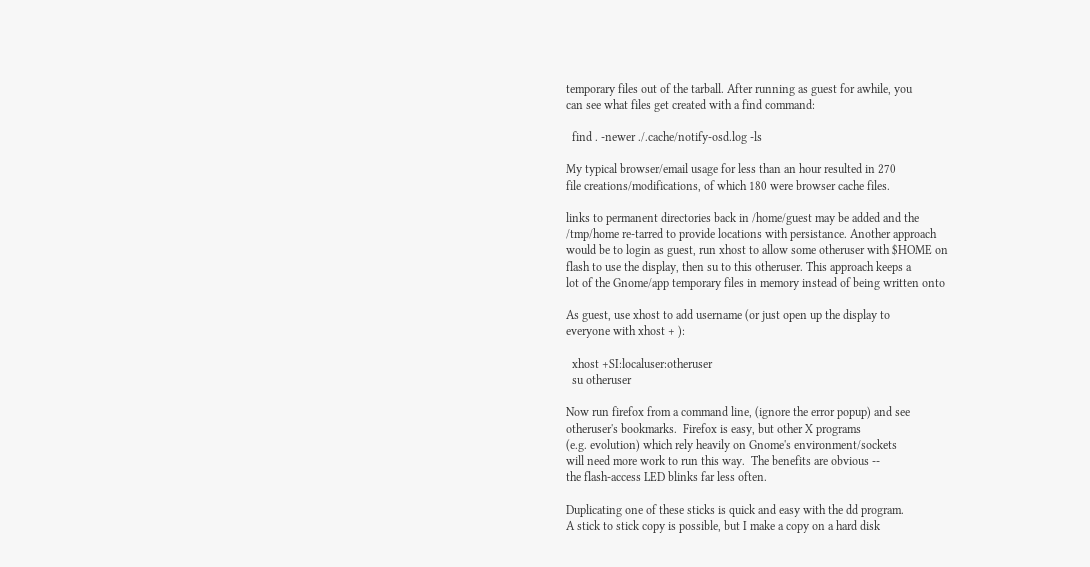temporary files out of the tarball. After running as guest for awhile, you
can see what files get created with a find command:

  find . -newer ./.cache/notify-osd.log -ls

My typical browser/email usage for less than an hour resulted in 270
file creations/modifications, of which 180 were browser cache files.

links to permanent directories back in /home/guest may be added and the
/tmp/home re-tarred to provide locations with persistance. Another approach
would be to login as guest, run xhost to allow some otheruser with $HOME on
flash to use the display, then su to this otheruser. This approach keeps a
lot of the Gnome/app temporary files in memory instead of being written onto

As guest, use xhost to add username (or just open up the display to
everyone with xhost + ):

  xhost +SI:localuser:otheruser
  su otheruser

Now run firefox from a command line, (ignore the error popup) and see
otheruser's bookmarks.  Firefox is easy, but other X programs
(e.g. evolution) which rely heavily on Gnome's environment/sockets
will need more work to run this way.  The benefits are obvious --
the flash-access LED blinks far less often.

Duplicating one of these sticks is quick and easy with the dd program.
A stick to stick copy is possible, but I make a copy on a hard disk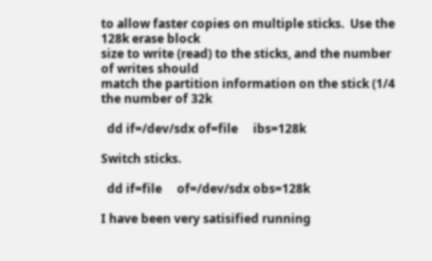to allow faster copies on multiple sticks.  Use the 128k erase block
size to write (read) to the sticks, and the number of writes should
match the partition information on the stick (1/4 the number of 32k

  dd if=/dev/sdx of=file     ibs=128k

Switch sticks.

  dd if=file     of=/dev/sdx obs=128k

I have been very satisified running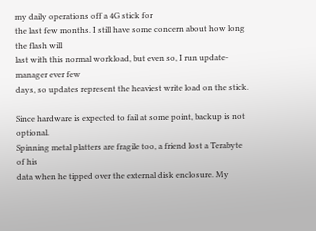my daily operations off a 4G stick for
the last few months. I still have some concern about how long the flash will
last with this normal workload, but even so, I run update-manager ever few
days, so updates represent the heaviest write load on the stick.

Since hardware is expected to fail at some point, backup is not optional.
Spinning metal platters are fragile too, a friend lost a Terabyte of his
data when he tipped over the external disk enclosure. My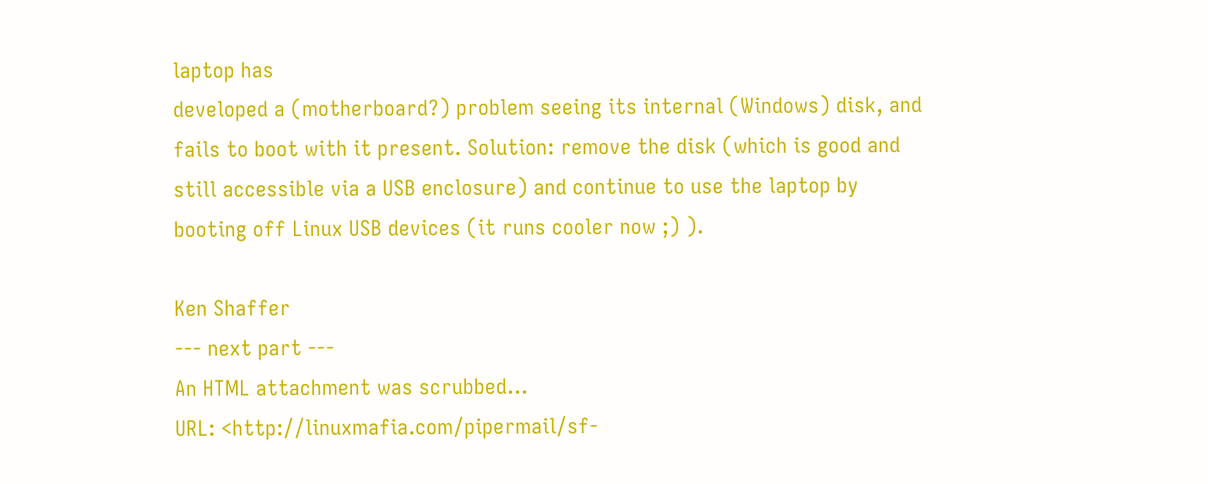laptop has
developed a (motherboard?) problem seeing its internal (Windows) disk, and
fails to boot with it present. Solution: remove the disk (which is good and
still accessible via a USB enclosure) and continue to use the laptop by
booting off Linux USB devices (it runs cooler now ;) ).

Ken Shaffer
--- next part ---
An HTML attachment was scrubbed...
URL: <http://linuxmafia.com/pipermail/sf-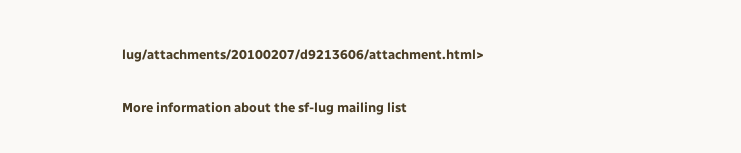lug/attachments/20100207/d9213606/attachment.html>

More information about the sf-lug mailing list